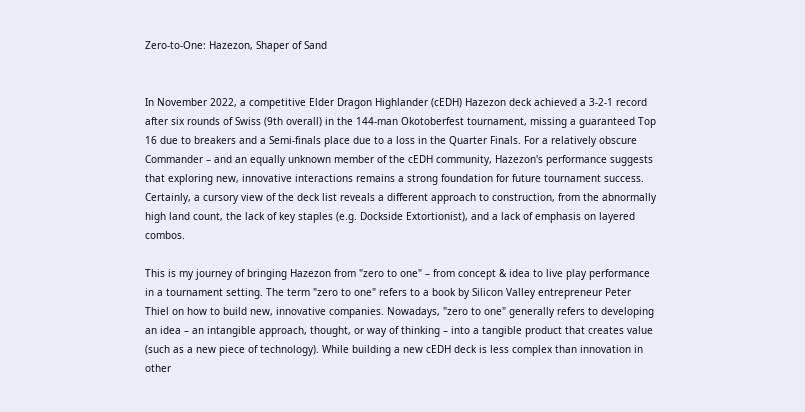Zero-to-One: Hazezon, Shaper of Sand


In November 2022, a competitive Elder Dragon Highlander (cEDH) Hazezon deck achieved a 3-2-1 record after six rounds of Swiss (9th overall) in the 144-man Okotoberfest tournament, missing a guaranteed Top 16 due to breakers and a Semi-finals place due to a loss in the Quarter Finals. For a relatively obscure Commander – and an equally unknown member of the cEDH community, Hazezon's performance suggests that exploring new, innovative interactions remains a strong foundation for future tournament success. Certainly, a cursory view of the deck list reveals a different approach to construction, from the abnormally high land count, the lack of key staples (e.g. Dockside Extortionist), and a lack of emphasis on layered combos.

This is my journey of bringing Hazezon from "zero to one" – from concept & idea to live play performance in a tournament setting. The term "zero to one" refers to a book by Silicon Valley entrepreneur Peter Thiel on how to build new, innovative companies. Nowadays, "zero to one" generally refers to developing an idea – an intangible approach, thought, or way of thinking – into a tangible product that creates value (such as a new piece of technology). While building a new cEDH deck is less complex than innovation in other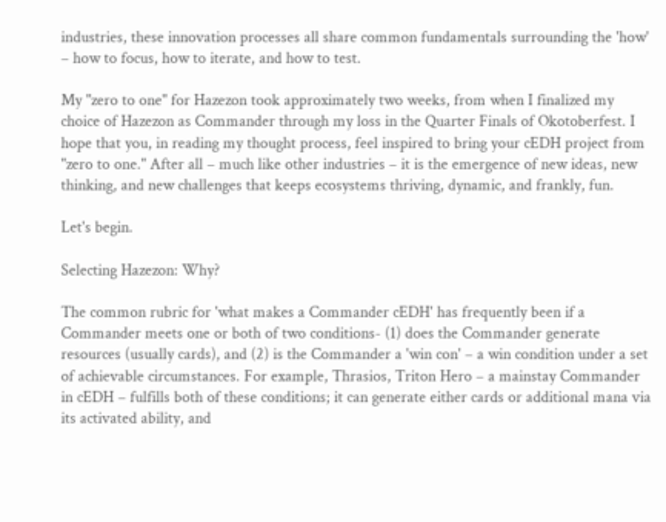industries, these innovation processes all share common fundamentals surrounding the 'how' – how to focus, how to iterate, and how to test.

My "zero to one" for Hazezon took approximately two weeks, from when I finalized my choice of Hazezon as Commander through my loss in the Quarter Finals of Okotoberfest. I hope that you, in reading my thought process, feel inspired to bring your cEDH project from "zero to one." After all – much like other industries – it is the emergence of new ideas, new thinking, and new challenges that keeps ecosystems thriving, dynamic, and frankly, fun.

Let's begin.

Selecting Hazezon: Why?

The common rubric for 'what makes a Commander cEDH' has frequently been if a Commander meets one or both of two conditions- (1) does the Commander generate resources (usually cards), and (2) is the Commander a 'win con' – a win condition under a set of achievable circumstances. For example, Thrasios, Triton Hero – a mainstay Commander in cEDH – fulfills both of these conditions; it can generate either cards or additional mana via its activated ability, and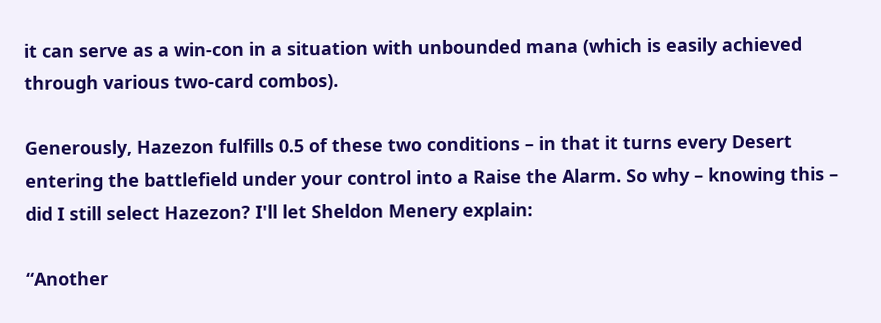it can serve as a win-con in a situation with unbounded mana (which is easily achieved through various two-card combos).

Generously, Hazezon fulfills 0.5 of these two conditions – in that it turns every Desert entering the battlefield under your control into a Raise the Alarm. So why – knowing this – did I still select Hazezon? I'll let Sheldon Menery explain:

“Another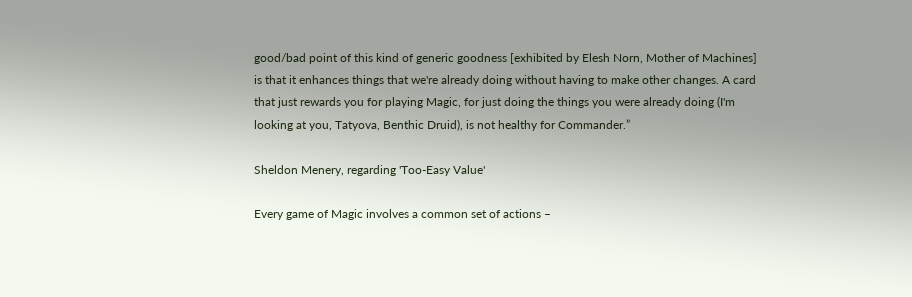good/bad point of this kind of generic goodness [exhibited by Elesh Norn, Mother of Machines] is that it enhances things that we're already doing without having to make other changes. A card that just rewards you for playing Magic, for just doing the things you were already doing (I'm looking at you, Tatyova, Benthic Druid), is not healthy for Commander.”

Sheldon Menery, regarding 'Too-Easy Value'

Every game of Magic involves a common set of actions –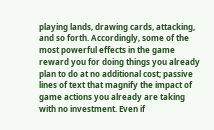playing lands, drawing cards, attacking, and so forth. Accordingly, some of the most powerful effects in the game reward you for doing things you already plan to do at no additional cost; passive lines of text that magnify the impact of game actions you already are taking with no investment. Even if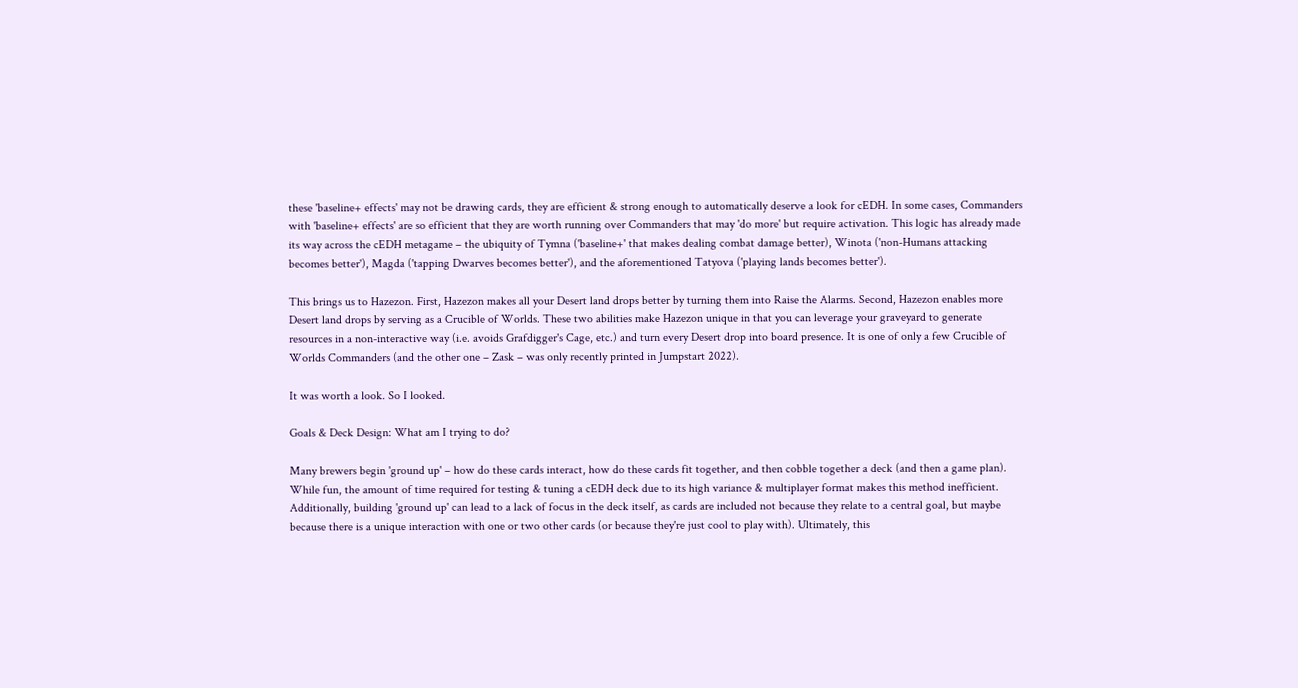these 'baseline+ effects' may not be drawing cards, they are efficient & strong enough to automatically deserve a look for cEDH. In some cases, Commanders with 'baseline+ effects' are so efficient that they are worth running over Commanders that may 'do more' but require activation. This logic has already made its way across the cEDH metagame – the ubiquity of Tymna ('baseline+' that makes dealing combat damage better), Winota ('non-Humans attacking becomes better'), Magda ('tapping Dwarves becomes better'), and the aforementioned Tatyova ('playing lands becomes better').

This brings us to Hazezon. First, Hazezon makes all your Desert land drops better by turning them into Raise the Alarms. Second, Hazezon enables more Desert land drops by serving as a Crucible of Worlds. These two abilities make Hazezon unique in that you can leverage your graveyard to generate resources in a non-interactive way (i.e. avoids Grafdigger's Cage, etc.) and turn every Desert drop into board presence. It is one of only a few Crucible of Worlds Commanders (and the other one – Zask – was only recently printed in Jumpstart 2022).

It was worth a look. So I looked.

Goals & Deck Design: What am I trying to do?

Many brewers begin 'ground up' – how do these cards interact, how do these cards fit together, and then cobble together a deck (and then a game plan). While fun, the amount of time required for testing & tuning a cEDH deck due to its high variance & multiplayer format makes this method inefficient. Additionally, building 'ground up' can lead to a lack of focus in the deck itself, as cards are included not because they relate to a central goal, but maybe because there is a unique interaction with one or two other cards (or because they're just cool to play with). Ultimately, this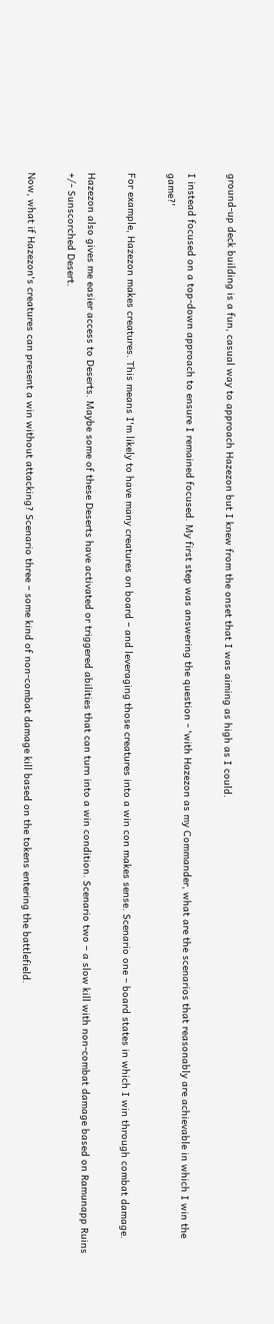ground-up deck building is a fun, casual way to approach Hazezon but I knew from the onset that I was aiming as high as I could.

I instead focused on a top-down approach to ensure I remained focused. My first step was answering the question - 'with Hazezon as my Commander, what are the scenarios that reasonably are achievable in which I win the game?'

For example, Hazezon makes creatures. This means I'm likely to have many creatures on board – and leveraging those creatures into a win con makes sense. Scenario one – board states in which I win through combat damage.

Hazezon also gives me easier access to Deserts. Maybe some of these Deserts have activated or triggered abilities that can turn into a win condition. Scenario two – a slow kill with non-combat damage based on Ramunapp Ruins +/- Sunscorched Desert.

Now, what if Hazezon's creatures can present a win without attacking? Scenario three – some kind of non-combat damage kill based on the tokens entering the battlefield.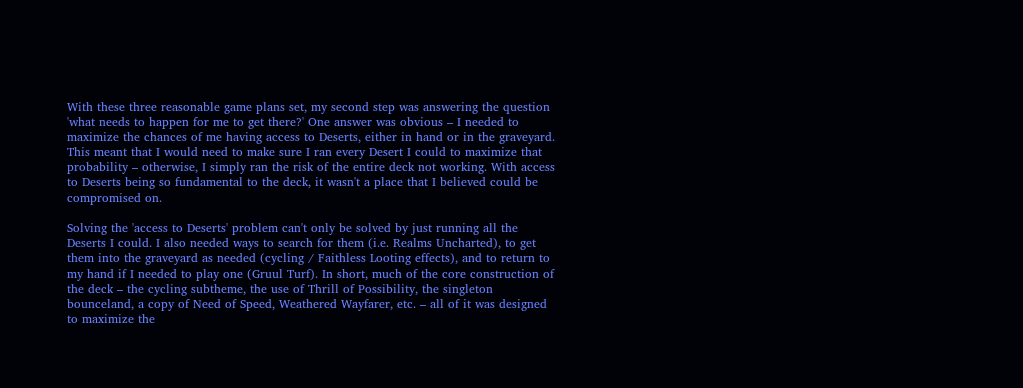With these three reasonable game plans set, my second step was answering the question 'what needs to happen for me to get there?' One answer was obvious – I needed to maximize the chances of me having access to Deserts, either in hand or in the graveyard. This meant that I would need to make sure I ran every Desert I could to maximize that probability – otherwise, I simply ran the risk of the entire deck not working. With access to Deserts being so fundamental to the deck, it wasn't a place that I believed could be compromised on.

Solving the 'access to Deserts' problem can't only be solved by just running all the Deserts I could. I also needed ways to search for them (i.e. Realms Uncharted), to get them into the graveyard as needed (cycling / Faithless Looting effects), and to return to my hand if I needed to play one (Gruul Turf). In short, much of the core construction of the deck – the cycling subtheme, the use of Thrill of Possibility, the singleton bounceland, a copy of Need of Speed, Weathered Wayfarer, etc. – all of it was designed to maximize the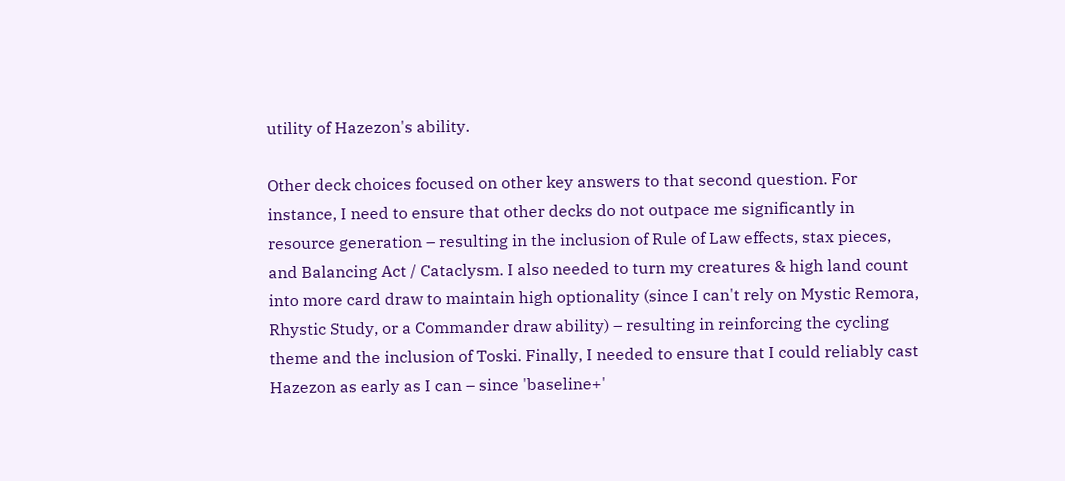utility of Hazezon's ability.

Other deck choices focused on other key answers to that second question. For instance, I need to ensure that other decks do not outpace me significantly in resource generation – resulting in the inclusion of Rule of Law effects, stax pieces, and Balancing Act / Cataclysm. I also needed to turn my creatures & high land count into more card draw to maintain high optionality (since I can't rely on Mystic Remora, Rhystic Study, or a Commander draw ability) – resulting in reinforcing the cycling theme and the inclusion of Toski. Finally, I needed to ensure that I could reliably cast Hazezon as early as I can – since 'baseline+'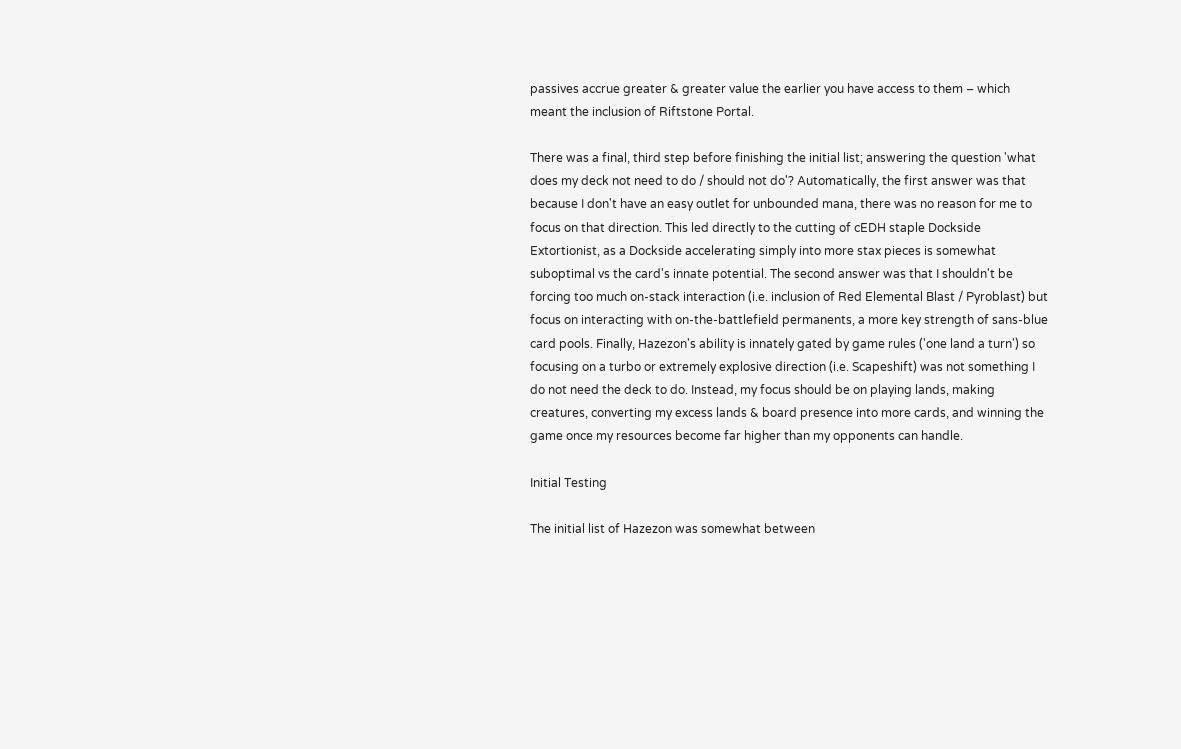passives accrue greater & greater value the earlier you have access to them – which meant the inclusion of Riftstone Portal.

There was a final, third step before finishing the initial list; answering the question 'what does my deck not need to do / should not do'? Automatically, the first answer was that because I don't have an easy outlet for unbounded mana, there was no reason for me to focus on that direction. This led directly to the cutting of cEDH staple Dockside Extortionist, as a Dockside accelerating simply into more stax pieces is somewhat suboptimal vs the card's innate potential. The second answer was that I shouldn't be forcing too much on-stack interaction (i.e. inclusion of Red Elemental Blast / Pyroblast) but focus on interacting with on-the-battlefield permanents, a more key strength of sans-blue card pools. Finally, Hazezon's ability is innately gated by game rules ('one land a turn') so focusing on a turbo or extremely explosive direction (i.e. Scapeshift) was not something I do not need the deck to do. Instead, my focus should be on playing lands, making creatures, converting my excess lands & board presence into more cards, and winning the game once my resources become far higher than my opponents can handle.

Initial Testing

The initial list of Hazezon was somewhat between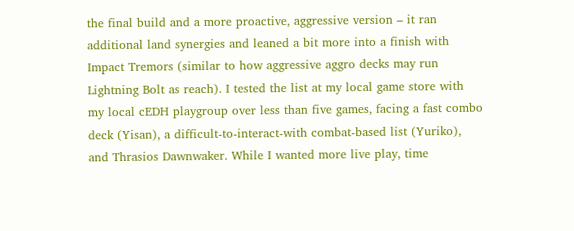the final build and a more proactive, aggressive version – it ran additional land synergies and leaned a bit more into a finish with Impact Tremors (similar to how aggressive aggro decks may run Lightning Bolt as reach). I tested the list at my local game store with my local cEDH playgroup over less than five games, facing a fast combo deck (Yisan), a difficult-to-interact-with combat-based list (Yuriko), and Thrasios Dawnwaker. While I wanted more live play, time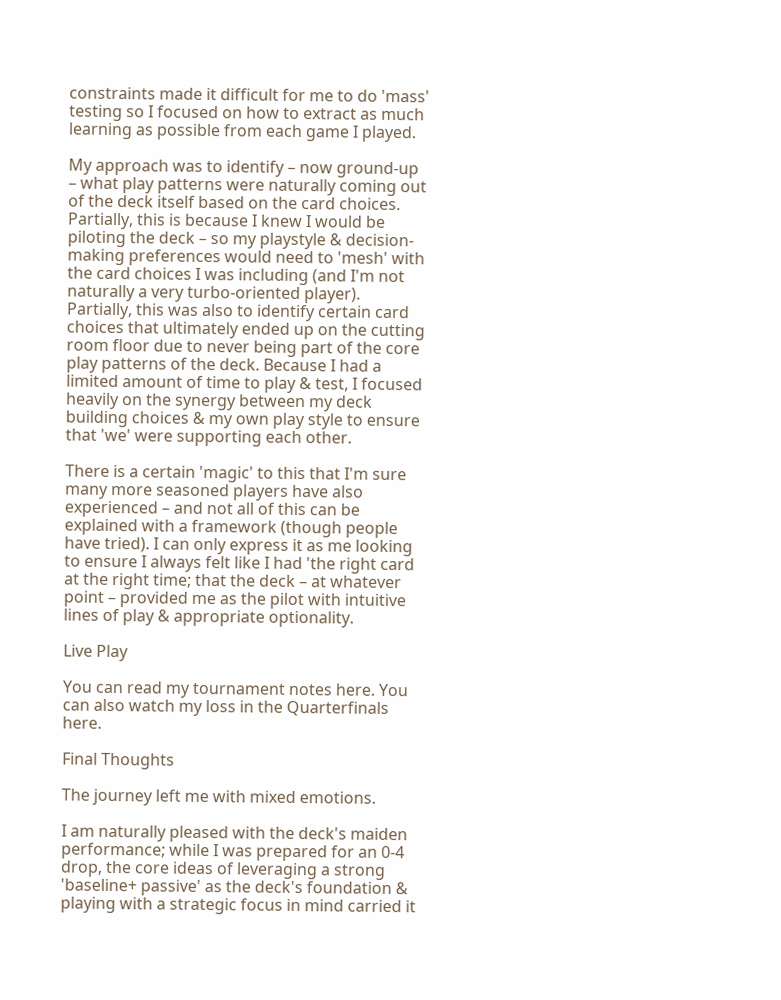constraints made it difficult for me to do 'mass' testing so I focused on how to extract as much learning as possible from each game I played.

My approach was to identify – now ground-up – what play patterns were naturally coming out of the deck itself based on the card choices. Partially, this is because I knew I would be piloting the deck – so my playstyle & decision-making preferences would need to 'mesh' with the card choices I was including (and I'm not naturally a very turbo-oriented player). Partially, this was also to identify certain card choices that ultimately ended up on the cutting room floor due to never being part of the core play patterns of the deck. Because I had a limited amount of time to play & test, I focused heavily on the synergy between my deck building choices & my own play style to ensure that 'we' were supporting each other.

There is a certain 'magic' to this that I'm sure many more seasoned players have also experienced – and not all of this can be explained with a framework (though people have tried). I can only express it as me looking to ensure I always felt like I had 'the right card at the right time; that the deck – at whatever point – provided me as the pilot with intuitive lines of play & appropriate optionality.

Live Play

You can read my tournament notes here. You can also watch my loss in the Quarterfinals here.

Final Thoughts

The journey left me with mixed emotions.

I am naturally pleased with the deck's maiden performance; while I was prepared for an 0-4 drop, the core ideas of leveraging a strong 'baseline+ passive' as the deck's foundation & playing with a strategic focus in mind carried it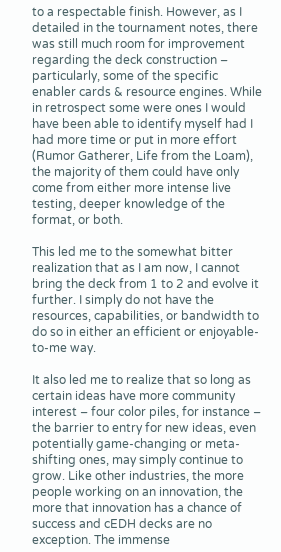to a respectable finish. However, as I detailed in the tournament notes, there was still much room for improvement regarding the deck construction – particularly, some of the specific enabler cards & resource engines. While in retrospect some were ones I would have been able to identify myself had I had more time or put in more effort (Rumor Gatherer, Life from the Loam), the majority of them could have only come from either more intense live testing, deeper knowledge of the format, or both.

This led me to the somewhat bitter realization that as I am now, I cannot bring the deck from 1 to 2 and evolve it further. I simply do not have the resources, capabilities, or bandwidth to do so in either an efficient or enjoyable-to-me way.

It also led me to realize that so long as certain ideas have more community interest – four color piles, for instance – the barrier to entry for new ideas, even potentially game-changing or meta-shifting ones, may simply continue to grow. Like other industries, the more people working on an innovation, the more that innovation has a chance of success and cEDH decks are no exception. The immense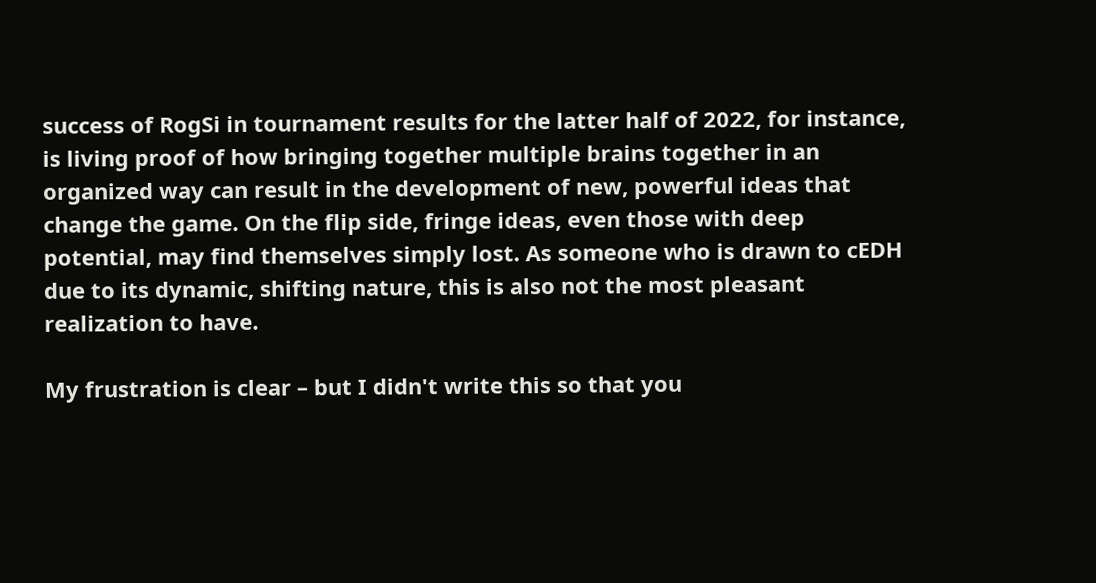success of RogSi in tournament results for the latter half of 2022, for instance, is living proof of how bringing together multiple brains together in an organized way can result in the development of new, powerful ideas that change the game. On the flip side, fringe ideas, even those with deep potential, may find themselves simply lost. As someone who is drawn to cEDH due to its dynamic, shifting nature, this is also not the most pleasant realization to have.

My frustration is clear – but I didn't write this so that you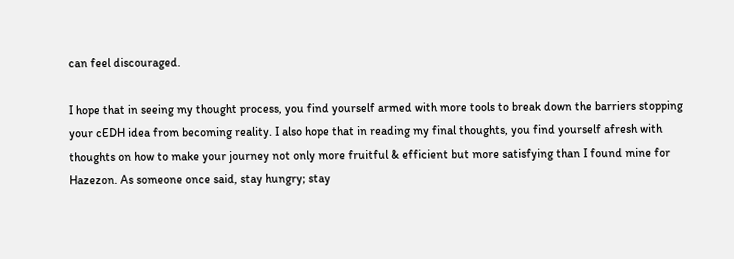can feel discouraged.

I hope that in seeing my thought process, you find yourself armed with more tools to break down the barriers stopping your cEDH idea from becoming reality. I also hope that in reading my final thoughts, you find yourself afresh with thoughts on how to make your journey not only more fruitful & efficient but more satisfying than I found mine for Hazezon. As someone once said, stay hungry; stay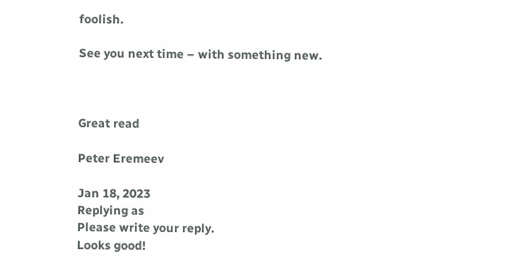foolish.

See you next time – with something new.



Great read

Peter Eremeev

Jan 18, 2023
Replying as
Please write your reply.
Looks good!